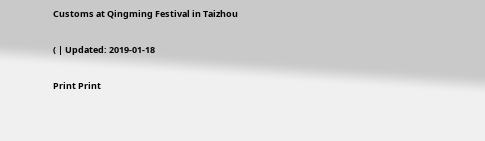Customs at Qingming Festival in Taizhou

( | Updated: 2019-01-18

Print Print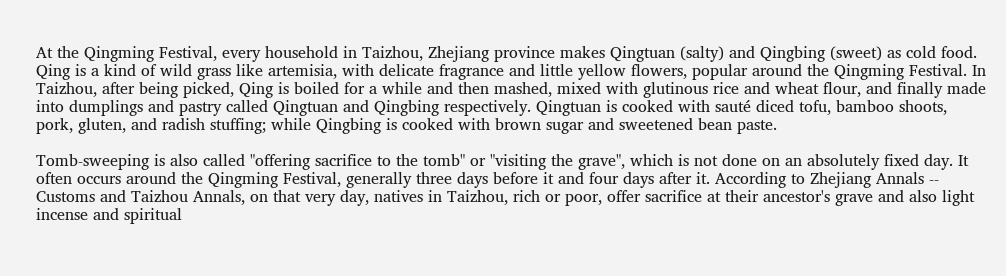At the Qingming Festival, every household in Taizhou, Zhejiang province makes Qingtuan (salty) and Qingbing (sweet) as cold food. Qing is a kind of wild grass like artemisia, with delicate fragrance and little yellow flowers, popular around the Qingming Festival. In Taizhou, after being picked, Qing is boiled for a while and then mashed, mixed with glutinous rice and wheat flour, and finally made into dumplings and pastry called Qingtuan and Qingbing respectively. Qingtuan is cooked with sauté diced tofu, bamboo shoots, pork, gluten, and radish stuffing; while Qingbing is cooked with brown sugar and sweetened bean paste.

Tomb-sweeping is also called "offering sacrifice to the tomb" or "visiting the grave", which is not done on an absolutely fixed day. It often occurs around the Qingming Festival, generally three days before it and four days after it. According to Zhejiang Annals -- Customs and Taizhou Annals, on that very day, natives in Taizhou, rich or poor, offer sacrifice at their ancestor's grave and also light incense and spiritual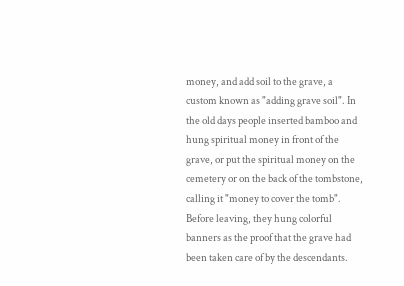money, and add soil to the grave, a custom known as "adding grave soil". In the old days people inserted bamboo and hung spiritual money in front of the grave, or put the spiritual money on the cemetery or on the back of the tombstone, calling it "money to cover the tomb". Before leaving, they hung colorful banners as the proof that the grave had been taken care of by the descendants.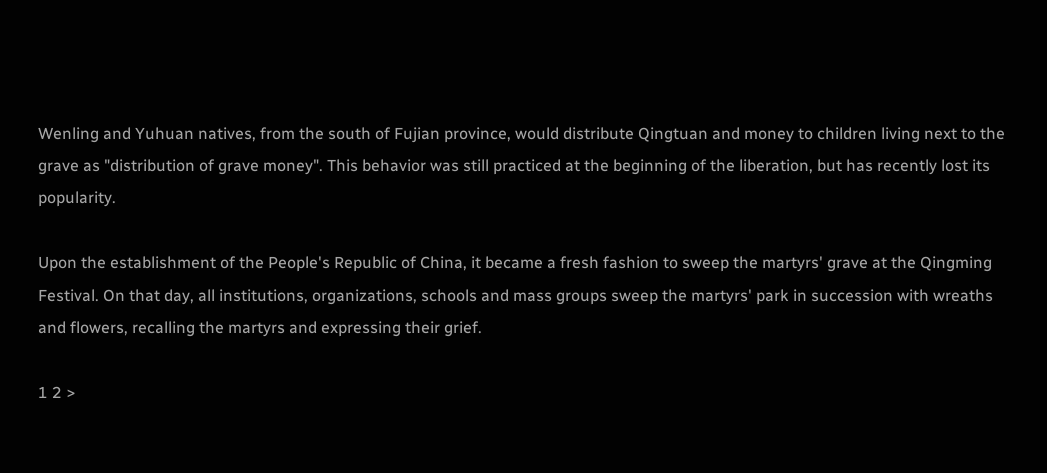Wenling and Yuhuan natives, from the south of Fujian province, would distribute Qingtuan and money to children living next to the grave as "distribution of grave money". This behavior was still practiced at the beginning of the liberation, but has recently lost its popularity.

Upon the establishment of the People's Republic of China, it became a fresh fashion to sweep the martyrs' grave at the Qingming Festival. On that day, all institutions, organizations, schools and mass groups sweep the martyrs' park in succession with wreaths and flowers, recalling the martyrs and expressing their grief.

1 2 >